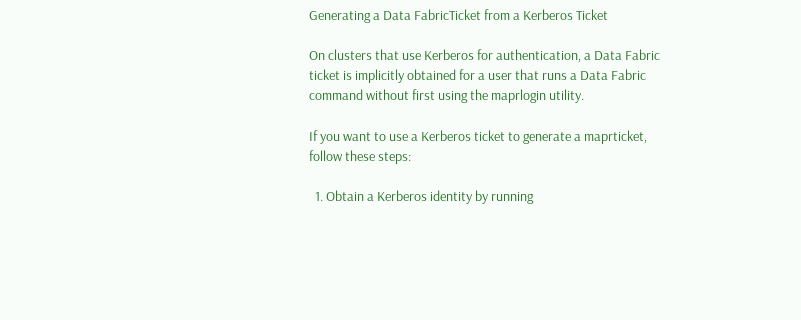Generating a Data FabricTicket from a Kerberos Ticket

On clusters that use Kerberos for authentication, a Data Fabric ticket is implicitly obtained for a user that runs a Data Fabric command without first using the maprlogin utility.

If you want to use a Kerberos ticket to generate a maprticket, follow these steps:

  1. Obtain a Kerberos identity by running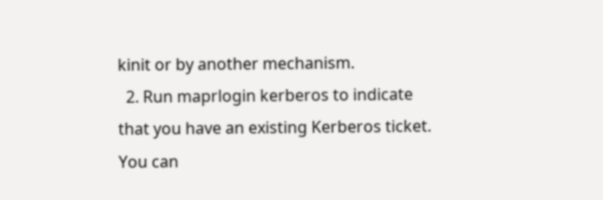kinit or by another mechanism.
  2. Run maprlogin kerberos to indicate that you have an existing Kerberos ticket. You can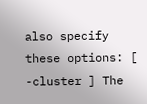also specify these options: [ -cluster ] The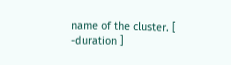name of the cluster. [ -duration ]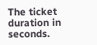The ticket duration in seconds.